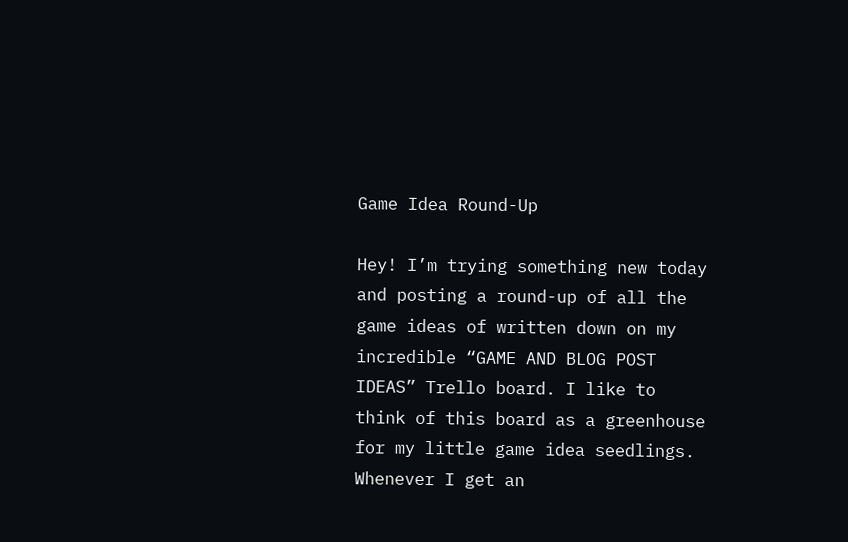Game Idea Round-Up

Hey! I’m trying something new today and posting a round-up of all the game ideas of written down on my incredible “GAME AND BLOG POST IDEAS” Trello board. I like to think of this board as a greenhouse for my little game idea seedlings. Whenever I get an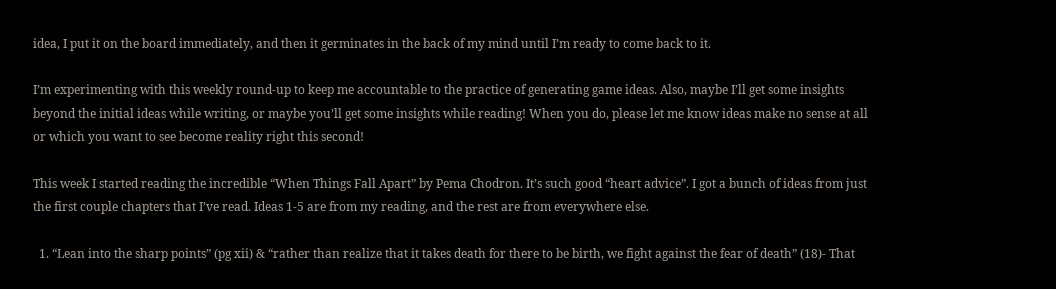idea, I put it on the board immediately, and then it germinates in the back of my mind until I’m ready to come back to it.

I’m experimenting with this weekly round-up to keep me accountable to the practice of generating game ideas. Also, maybe I’ll get some insights beyond the initial ideas while writing, or maybe you’ll get some insights while reading! When you do, please let me know ideas make no sense at all or which you want to see become reality right this second!

This week I started reading the incredible “When Things Fall Apart” by Pema Chodron. It’s such good “heart advice”. I got a bunch of ideas from just the first couple chapters that I’ve read. Ideas 1-5 are from my reading, and the rest are from everywhere else.

  1. “Lean into the sharp points” (pg xii) & “rather than realize that it takes death for there to be birth, we fight against the fear of death” (18)- That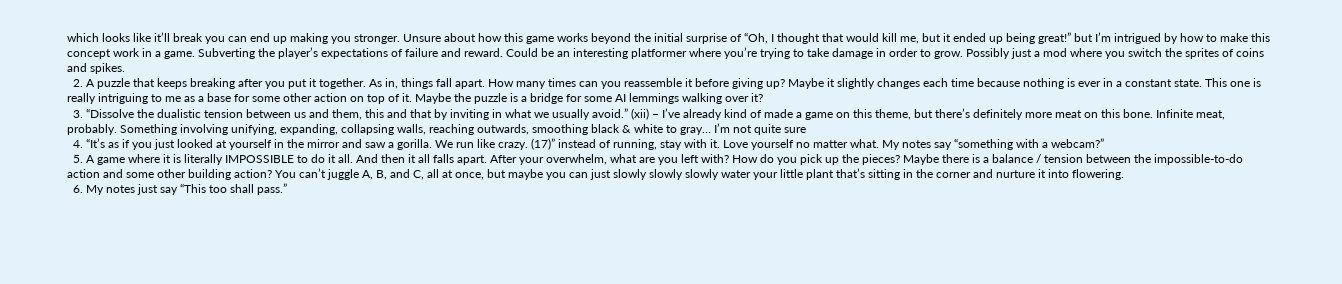which looks like it’ll break you can end up making you stronger. Unsure about how this game works beyond the initial surprise of “Oh, I thought that would kill me, but it ended up being great!” but I’m intrigued by how to make this concept work in a game. Subverting the player’s expectations of failure and reward. Could be an interesting platformer where you’re trying to take damage in order to grow. Possibly just a mod where you switch the sprites of coins and spikes.
  2. A puzzle that keeps breaking after you put it together. As in, things fall apart. How many times can you reassemble it before giving up? Maybe it slightly changes each time because nothing is ever in a constant state. This one is really intriguing to me as a base for some other action on top of it. Maybe the puzzle is a bridge for some AI lemmings walking over it?
  3. “Dissolve the dualistic tension between us and them, this and that by inviting in what we usually avoid.” (xii) – I’ve already kind of made a game on this theme, but there’s definitely more meat on this bone. Infinite meat, probably. Something involving unifying, expanding, collapsing walls, reaching outwards, smoothing black & white to gray… I’m not quite sure
  4. “It’s as if you just looked at yourself in the mirror and saw a gorilla. We run like crazy. (17)” instead of running, stay with it. Love yourself no matter what. My notes say “something with a webcam?”
  5. A game where it is literally IMPOSSIBLE to do it all. And then it all falls apart. After your overwhelm, what are you left with? How do you pick up the pieces? Maybe there is a balance / tension between the impossible-to-do action and some other building action? You can’t juggle A, B, and C, all at once, but maybe you can just slowly slowly slowly water your little plant that’s sitting in the corner and nurture it into flowering.
  6. My notes just say “This too shall pass.”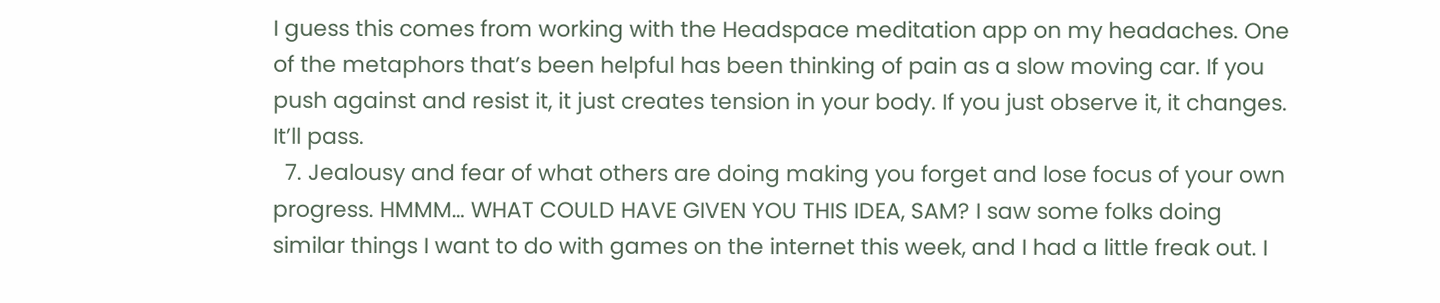I guess this comes from working with the Headspace meditation app on my headaches. One of the metaphors that’s been helpful has been thinking of pain as a slow moving car. If you push against and resist it, it just creates tension in your body. If you just observe it, it changes. It’ll pass.
  7. Jealousy and fear of what others are doing making you forget and lose focus of your own progress. HMMM… WHAT COULD HAVE GIVEN YOU THIS IDEA, SAM? I saw some folks doing similar things I want to do with games on the internet this week, and I had a little freak out. I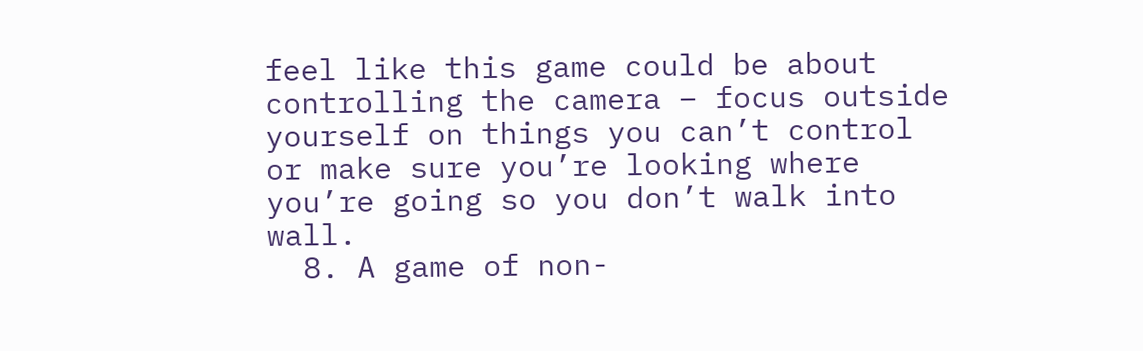feel like this game could be about controlling the camera – focus outside yourself on things you can’t control or make sure you’re looking where you’re going so you don’t walk into wall.
  8. A game of non-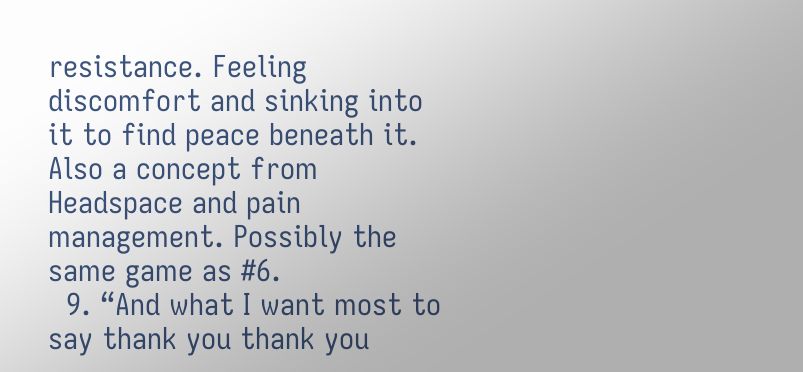resistance. Feeling discomfort and sinking into it to find peace beneath it. Also a concept from Headspace and pain management. Possibly the same game as #6.
  9. “And what I want most to say thank you thank you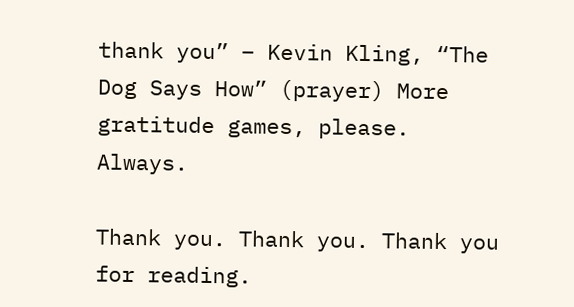thank you” – Kevin Kling, “The Dog Says How” (prayer) More gratitude games, please. Always.

Thank you. Thank you. Thank you for reading.